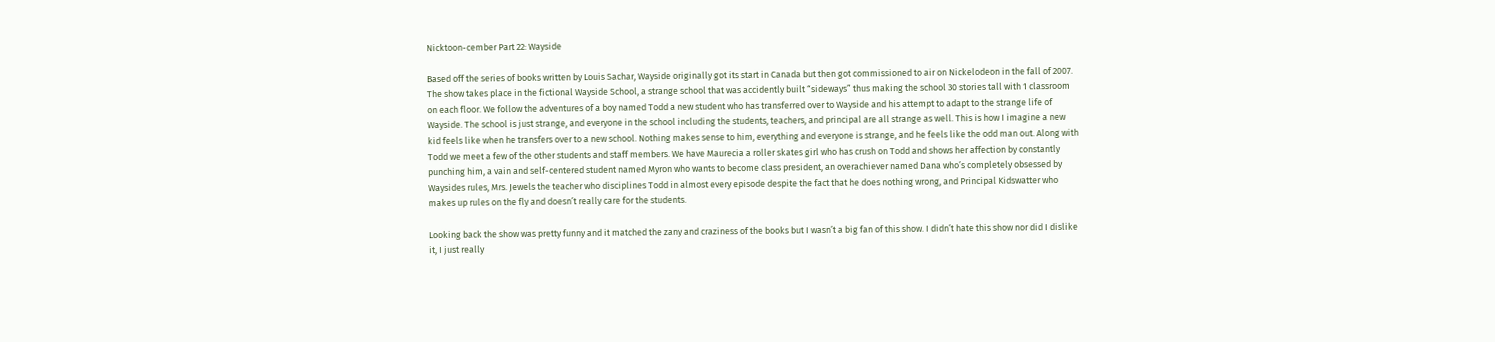Nicktoon-cember Part 22: Wayside

Based off the series of books written by Louis Sachar, Wayside originally got its start in Canada but then got commissioned to air on Nickelodeon in the fall of 2007. The show takes place in the fictional Wayside School, a strange school that was accidently built “sideways” thus making the school 30 stories tall with 1 classroom on each floor. We follow the adventures of a boy named Todd a new student who has transferred over to Wayside and his attempt to adapt to the strange life of Wayside. The school is just strange, and everyone in the school including the students, teachers, and principal are all strange as well. This is how I imagine a new kid feels like when he transfers over to a new school. Nothing makes sense to him, everything and everyone is strange, and he feels like the odd man out. Along with Todd we meet a few of the other students and staff members. We have Maurecia a roller skates girl who has crush on Todd and shows her affection by constantly punching him, a vain and self-centered student named Myron who wants to become class president, an overachiever named Dana who’s completely obsessed by Waysides rules, Mrs. Jewels the teacher who disciplines Todd in almost every episode despite the fact that he does nothing wrong, and Principal Kidswatter who makes up rules on the fly and doesn’t really care for the students.

Looking back the show was pretty funny and it matched the zany and craziness of the books but I wasn’t a big fan of this show. I didn’t hate this show nor did I dislike it, I just really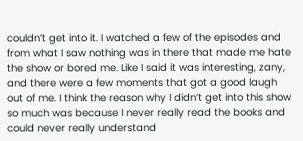couldn’t get into it. I watched a few of the episodes and from what I saw nothing was in there that made me hate the show or bored me. Like I said it was interesting, zany, and there were a few moments that got a good laugh out of me. I think the reason why I didn’t get into this show so much was because I never really read the books and could never really understand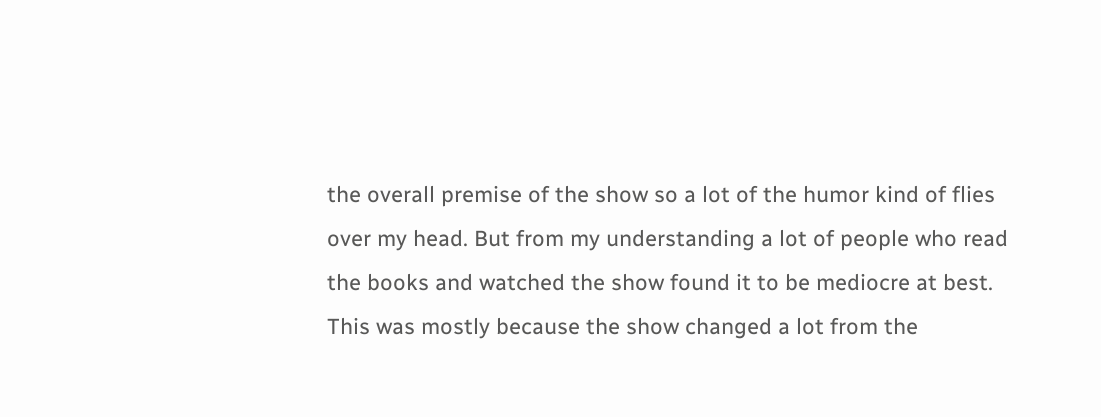the overall premise of the show so a lot of the humor kind of flies over my head. But from my understanding a lot of people who read the books and watched the show found it to be mediocre at best. This was mostly because the show changed a lot from the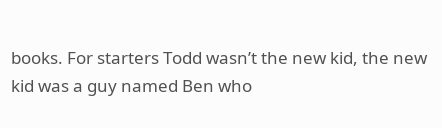books. For starters Todd wasn’t the new kid, the new kid was a guy named Ben who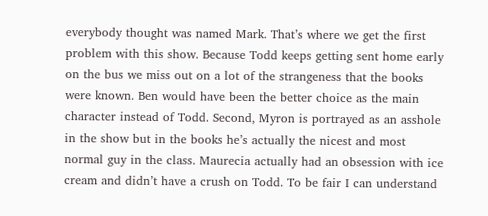everybody thought was named Mark. That’s where we get the first problem with this show. Because Todd keeps getting sent home early on the bus we miss out on a lot of the strangeness that the books were known. Ben would have been the better choice as the main character instead of Todd. Second, Myron is portrayed as an asshole in the show but in the books he’s actually the nicest and most normal guy in the class. Maurecia actually had an obsession with ice cream and didn’t have a crush on Todd. To be fair I can understand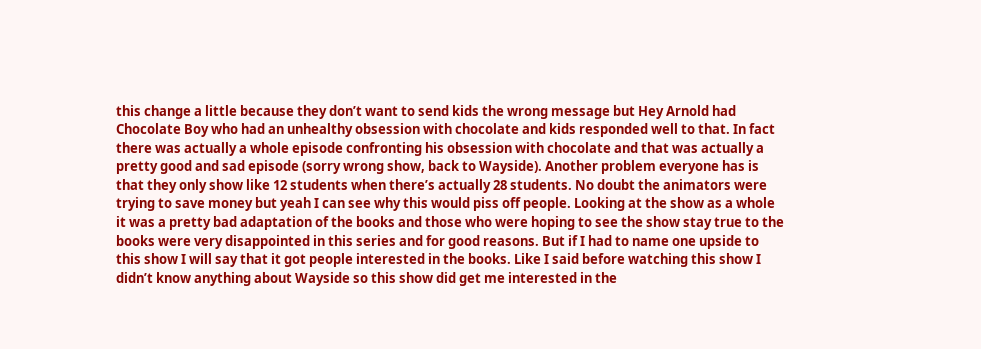this change a little because they don’t want to send kids the wrong message but Hey Arnold had Chocolate Boy who had an unhealthy obsession with chocolate and kids responded well to that. In fact there was actually a whole episode confronting his obsession with chocolate and that was actually a pretty good and sad episode (sorry wrong show, back to Wayside). Another problem everyone has is that they only show like 12 students when there’s actually 28 students. No doubt the animators were trying to save money but yeah I can see why this would piss off people. Looking at the show as a whole it was a pretty bad adaptation of the books and those who were hoping to see the show stay true to the books were very disappointed in this series and for good reasons. But if I had to name one upside to this show I will say that it got people interested in the books. Like I said before watching this show I didn’t know anything about Wayside so this show did get me interested in the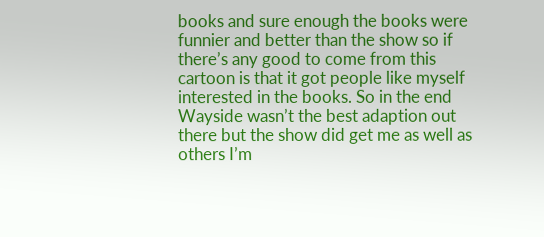books and sure enough the books were funnier and better than the show so if there’s any good to come from this cartoon is that it got people like myself interested in the books. So in the end Wayside wasn’t the best adaption out there but the show did get me as well as others I’m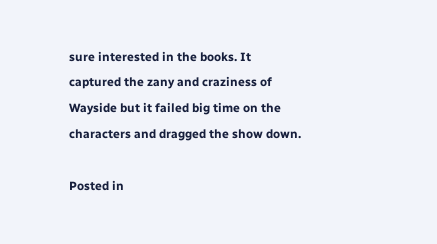sure interested in the books. It captured the zany and craziness of Wayside but it failed big time on the characters and dragged the show down.

Posted in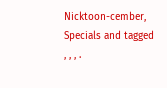Nicktoon-cember, Specials and tagged , , , .